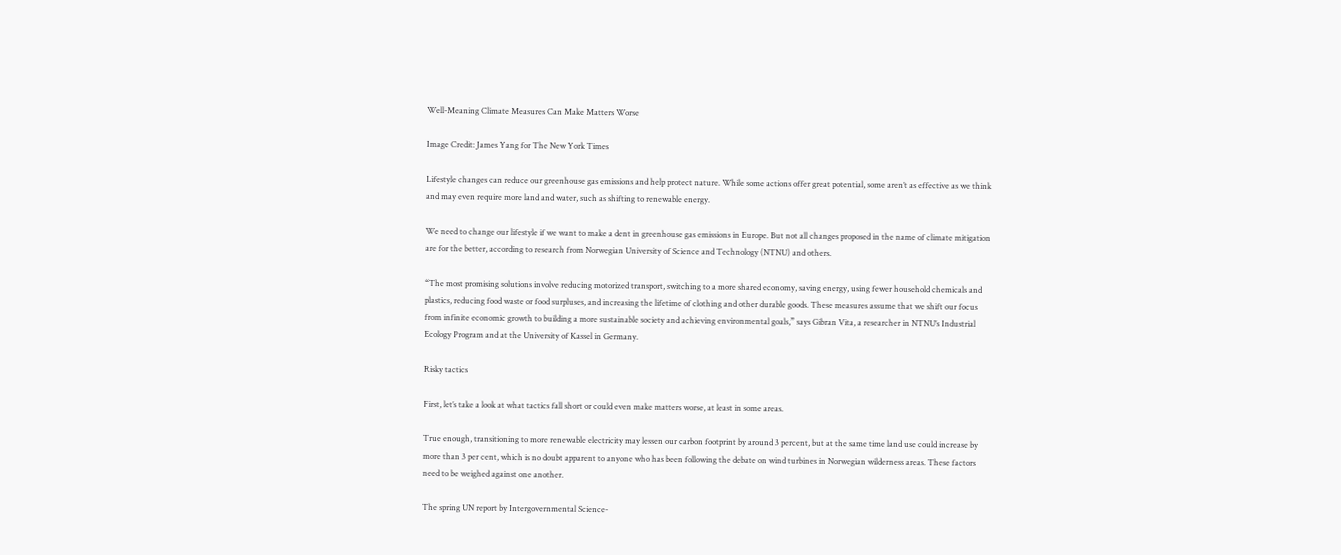Well-Meaning Climate Measures Can Make Matters Worse

Image Credit: James Yang for The New York Times

Lifestyle changes can reduce our greenhouse gas emissions and help protect nature. While some actions offer great potential, some aren’t as effective as we think and may even require more land and water, such as shifting to renewable energy.

We need to change our lifestyle if we want to make a dent in greenhouse gas emissions in Europe. But not all changes proposed in the name of climate mitigation are for the better, according to research from Norwegian University of Science and Technology (NTNU) and others.

“The most promising solutions involve reducing motorized transport, switching to a more shared economy, saving energy, using fewer household chemicals and plastics, reducing food waste or food surpluses, and increasing the lifetime of clothing and other durable goods. These measures assume that we shift our focus from infinite economic growth to building a more sustainable society and achieving environmental goals,” says Gibran Vita, a researcher in NTNU’s Industrial Ecology Program and at the University of Kassel in Germany.

Risky tactics

First, let’s take a look at what tactics fall short or could even make matters worse, at least in some areas.

True enough, transitioning to more renewable electricity may lessen our carbon footprint by around 3 percent, but at the same time land use could increase by more than 3 per cent, which is no doubt apparent to anyone who has been following the debate on wind turbines in Norwegian wilderness areas. These factors need to be weighed against one another.

The spring UN report by Intergovernmental Science-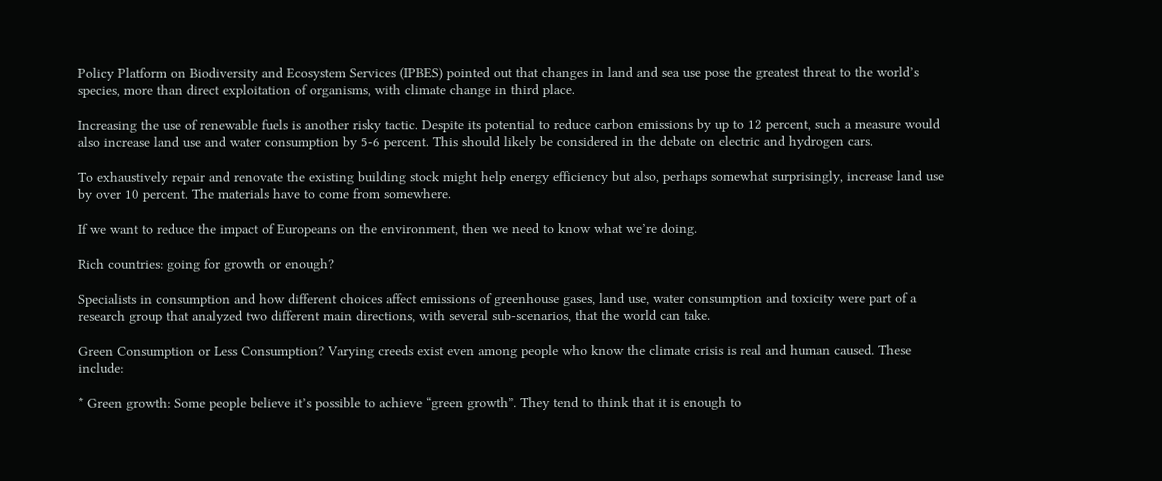Policy Platform on Biodiversity and Ecosystem Services (IPBES) pointed out that changes in land and sea use pose the greatest threat to the world’s species, more than direct exploitation of organisms, with climate change in third place.

Increasing the use of renewable fuels is another risky tactic. Despite its potential to reduce carbon emissions by up to 12 percent, such a measure would also increase land use and water consumption by 5-6 percent. This should likely be considered in the debate on electric and hydrogen cars.

To exhaustively repair and renovate the existing building stock might help energy efficiency but also, perhaps somewhat surprisingly, increase land use by over 10 percent. The materials have to come from somewhere.

If we want to reduce the impact of Europeans on the environment, then we need to know what we’re doing.

Rich countries: going for growth or enough?

Specialists in consumption and how different choices affect emissions of greenhouse gases, land use, water consumption and toxicity were part of a research group that analyzed two different main directions, with several sub-scenarios, that the world can take.

Green Consumption or Less Consumption? Varying creeds exist even among people who know the climate crisis is real and human caused. These include:

* Green growth: Some people believe it’s possible to achieve “green growth”. They tend to think that it is enough to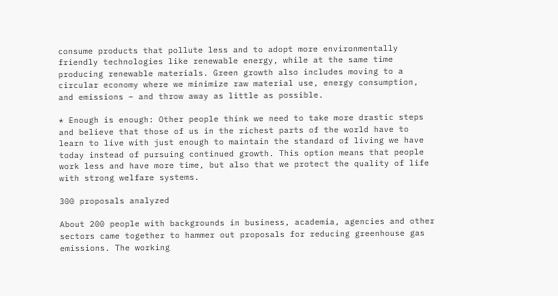consume products that pollute less and to adopt more environmentally friendly technologies like renewable energy, while at the same time producing renewable materials. Green growth also includes moving to a circular economy where we minimize raw material use, energy consumption, and emissions – and throw away as little as possible.

* Enough is enough: Other people think we need to take more drastic steps and believe that those of us in the richest parts of the world have to learn to live with just enough to maintain the standard of living we have today instead of pursuing continued growth. This option means that people work less and have more time, but also that we protect the quality of life with strong welfare systems.

300 proposals analyzed

About 200 people with backgrounds in business, academia, agencies and other sectors came together to hammer out proposals for reducing greenhouse gas emissions. The working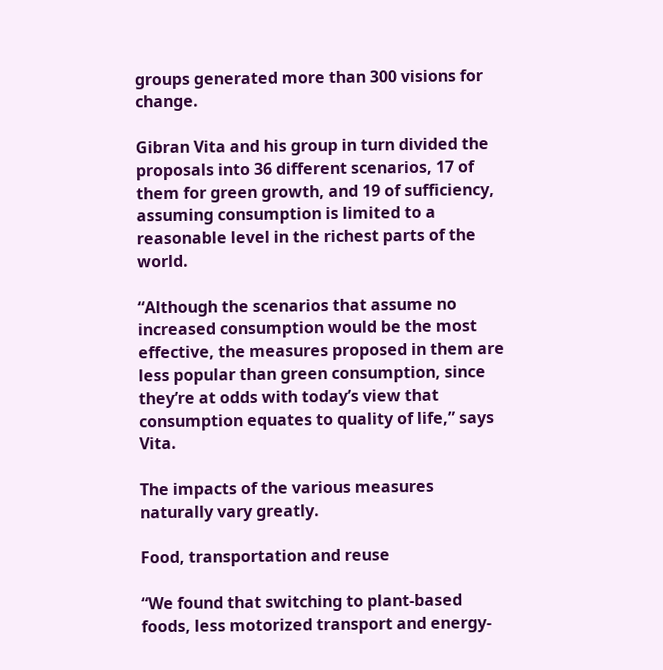groups generated more than 300 visions for change.

Gibran Vita and his group in turn divided the proposals into 36 different scenarios, 17 of them for green growth, and 19 of sufficiency, assuming consumption is limited to a reasonable level in the richest parts of the world.

“Although the scenarios that assume no increased consumption would be the most effective, the measures proposed in them are less popular than green consumption, since they’re at odds with today’s view that consumption equates to quality of life,” says Vita.

The impacts of the various measures naturally vary greatly.

Food, transportation and reuse

“We found that switching to plant-based foods, less motorized transport and energy-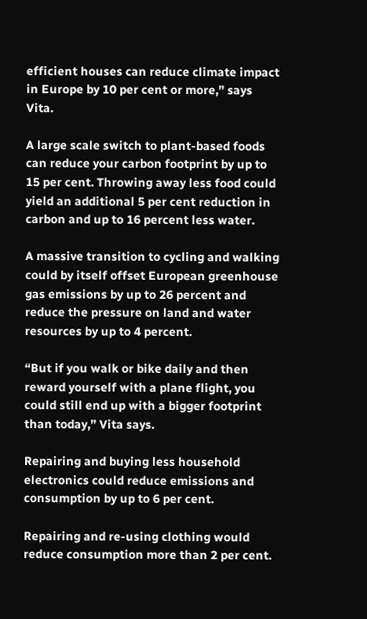efficient houses can reduce climate impact in Europe by 10 per cent or more,” says Vita.

A large scale switch to plant-based foods can reduce your carbon footprint by up to 15 per cent. Throwing away less food could yield an additional 5 per cent reduction in carbon and up to 16 percent less water.

A massive transition to cycling and walking could by itself offset European greenhouse gas emissions by up to 26 percent and reduce the pressure on land and water resources by up to 4 percent.

“But if you walk or bike daily and then reward yourself with a plane flight, you could still end up with a bigger footprint than today,” Vita says.

Repairing and buying less household electronics could reduce emissions and consumption by up to 6 per cent.

Repairing and re-using clothing would reduce consumption more than 2 per cent.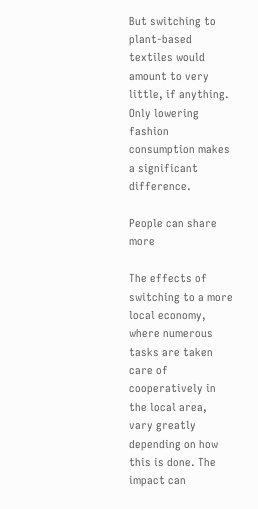But switching to plant-based textiles would amount to very little, if anything. Only lowering fashion consumption makes a significant difference.

People can share more

The effects of switching to a more local economy, where numerous tasks are taken care of cooperatively in the local area, vary greatly depending on how this is done. The impact can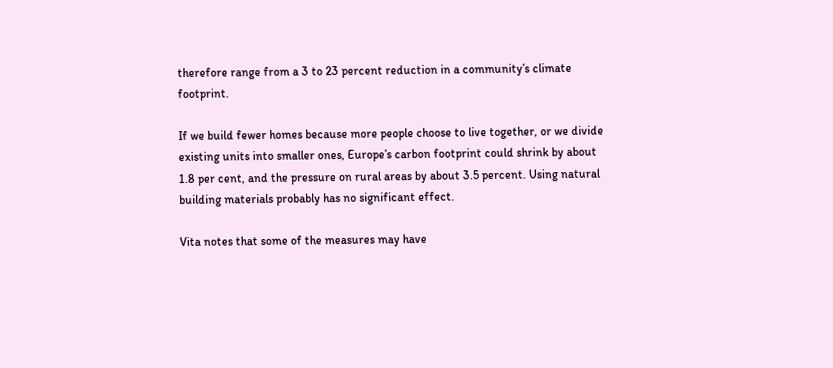therefore range from a 3 to 23 percent reduction in a community’s climate footprint.

If we build fewer homes because more people choose to live together, or we divide existing units into smaller ones, Europe’s carbon footprint could shrink by about 1.8 per cent, and the pressure on rural areas by about 3.5 percent. Using natural building materials probably has no significant effect.

Vita notes that some of the measures may have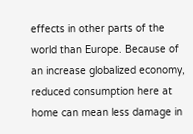effects in other parts of the world than Europe. Because of an increase globalized economy, reduced consumption here at home can mean less damage in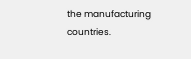the manufacturing countries.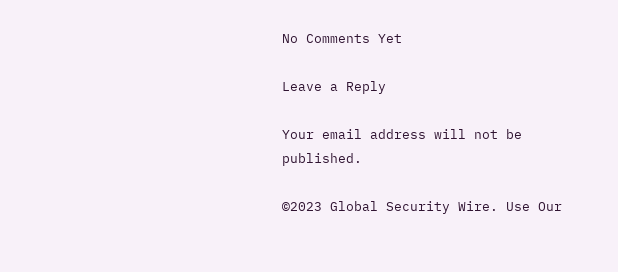No Comments Yet

Leave a Reply

Your email address will not be published.

©2023 Global Security Wire. Use Our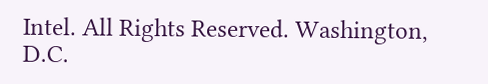Intel. All Rights Reserved. Washington, D.C.